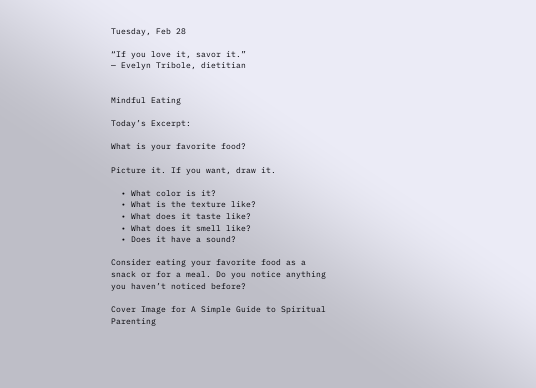Tuesday, Feb 28

“If you love it, savor it.”
— Evelyn Tribole, dietitian


Mindful Eating

Today’s Excerpt:

What is your favorite food?

Picture it. If you want, draw it.

  • What color is it?
  • What is the texture like?
  • What does it taste like?
  • What does it smell like?
  • Does it have a sound?

Consider eating your favorite food as a snack or for a meal. Do you notice anything you haven’t noticed before?

Cover Image for A Simple Guide to Spiritual Parenting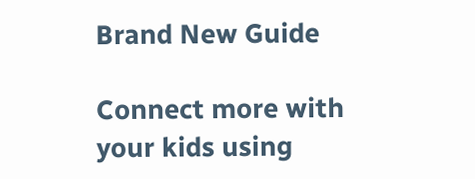Brand New Guide

Connect more with your kids using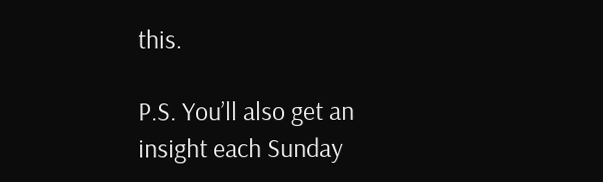this.

P.S. You’ll also get an insight each Sunday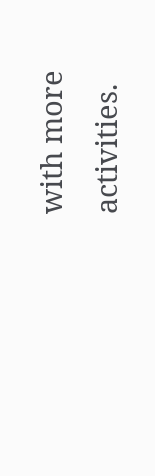with more activities.